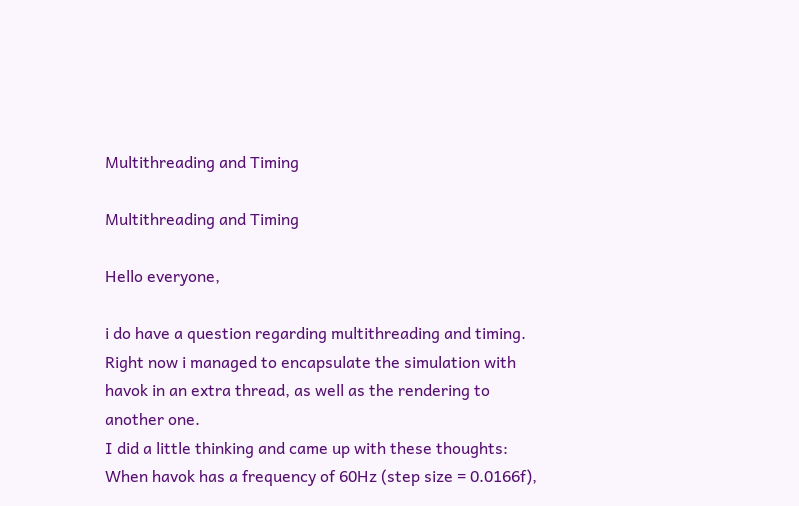Multithreading and Timing

Multithreading and Timing

Hello everyone,

i do have a question regarding multithreading and timing.
Right now i managed to encapsulate the simulation with havok in an extra thread, as well as the rendering to another one.
I did a little thinking and came up with these thoughts:
When havok has a frequency of 60Hz (step size = 0.0166f),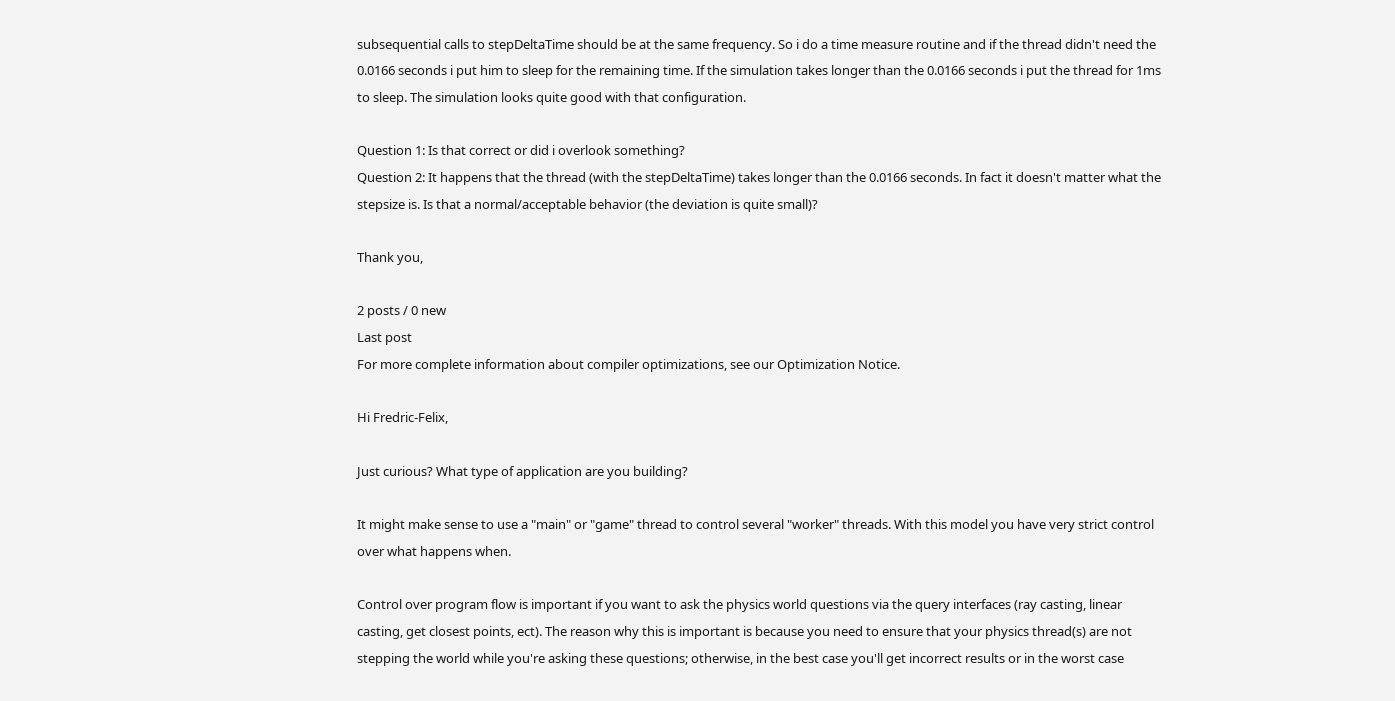subsequential calls to stepDeltaTime should be at the same frequency. So i do a time measure routine and if the thread didn't need the 0.0166 seconds i put him to sleep for the remaining time. If the simulation takes longer than the 0.0166 seconds i put the thread for 1ms to sleep. The simulation looks quite good with that configuration.

Question 1: Is that correct or did i overlook something?
Question 2: It happens that the thread (with the stepDeltaTime) takes longer than the 0.0166 seconds. In fact it doesn't matter what the stepsize is. Is that a normal/acceptable behavior (the deviation is quite small)?

Thank you,

2 posts / 0 new
Last post
For more complete information about compiler optimizations, see our Optimization Notice.

Hi Fredric-Felix,

Just curious? What type of application are you building?

It might make sense to use a "main" or "game" thread to control several "worker" threads. With this model you have very strict control over what happens when.

Control over program flow is important if you want to ask the physics world questions via the query interfaces (ray casting, linear casting, get closest points, ect). The reason why this is important is because you need to ensure that your physics thread(s) are not stepping the world while you're asking these questions; otherwise, in the best case you'll get incorrect results or in the worst case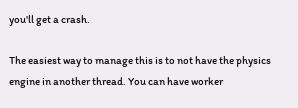you'll get a crash.

The easiest way to manage this is to not have the physics engine in another thread. You can have worker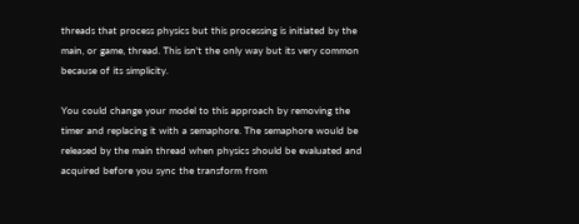threads that process physics but this processing is initiated by the main, or game, thread. This isn't the only way but its very common because of its simplicity.

You could change your model to this approach by removing the timer and replacing it with a semaphore. The semaphore would be released by the main thread when physics should be evaluated and acquired before you sync the transform from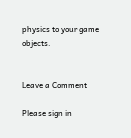physics to your game objects.


Leave a Comment

Please sign in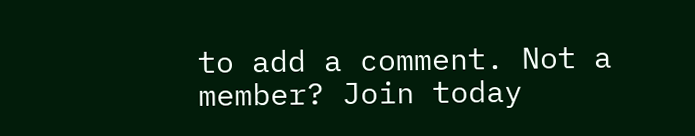to add a comment. Not a member? Join today